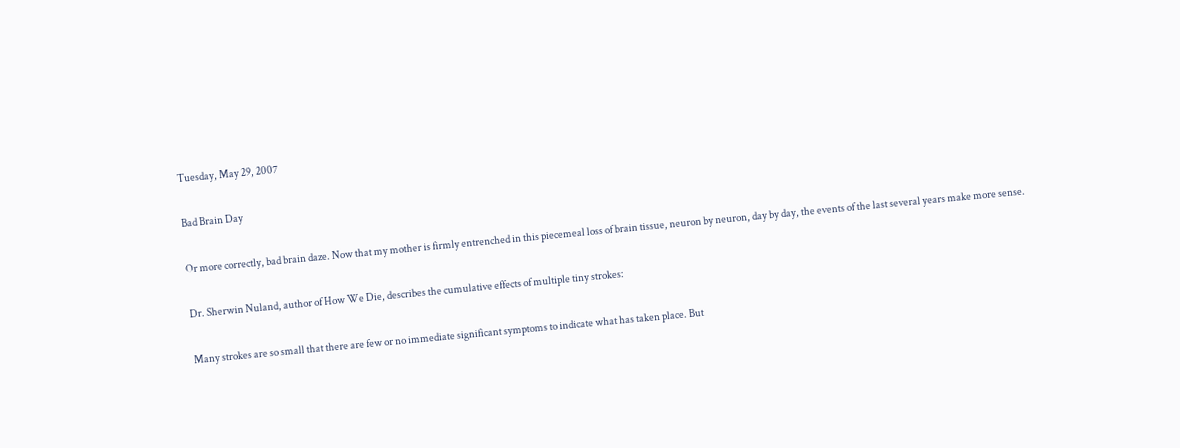Tuesday, May 29, 2007

Bad Brain Day

Or more correctly, bad brain daze. Now that my mother is firmly entrenched in this piecemeal loss of brain tissue, neuron by neuron, day by day, the events of the last several years make more sense.

Dr. Sherwin Nuland, author of How We Die, describes the cumulative effects of multiple tiny strokes:

Many strokes are so small that there are few or no immediate significant symptoms to indicate what has taken place. But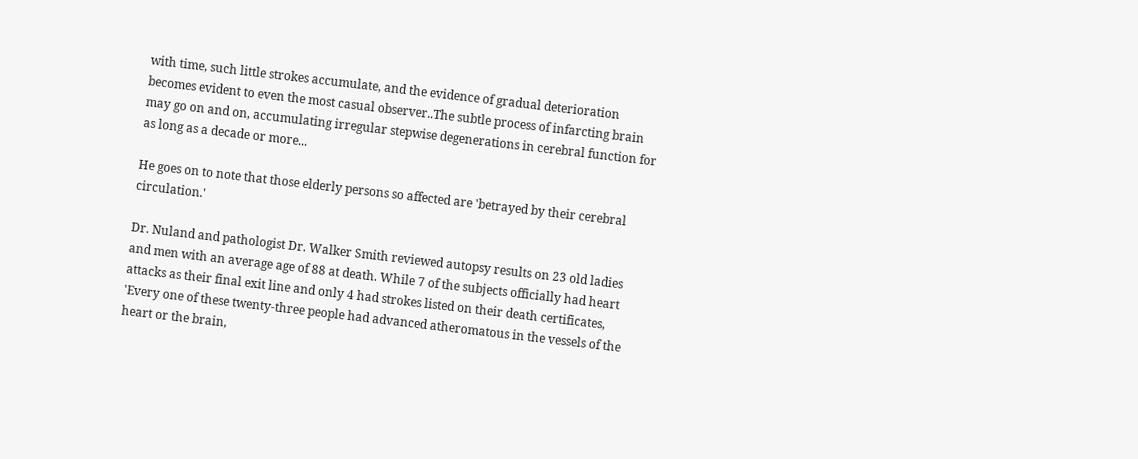with time, such little strokes accumulate, and the evidence of gradual deterioration becomes evident to even the most casual observer..The subtle process of infarcting brain may go on and on, accumulating irregular stepwise degenerations in cerebral function for as long as a decade or more...

He goes on to note that those elderly persons so affected are 'betrayed by their cerebral circulation.'

Dr. Nuland and pathologist Dr. Walker Smith reviewed autopsy results on 23 old ladies and men with an average age of 88 at death. While 7 of the subjects officially had heart attacks as their final exit line and only 4 had strokes listed on their death certificates, 'Every one of these twenty-three people had advanced atheromatous in the vessels of the heart or the brain,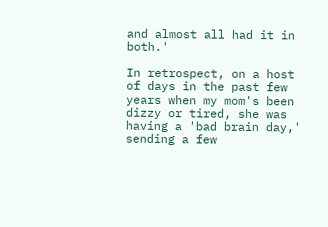and almost all had it in both.'

In retrospect, on a host of days in the past few years when my mom's been dizzy or tired, she was having a 'bad brain day,' sending a few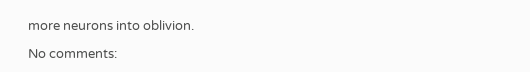more neurons into oblivion.

No comments: